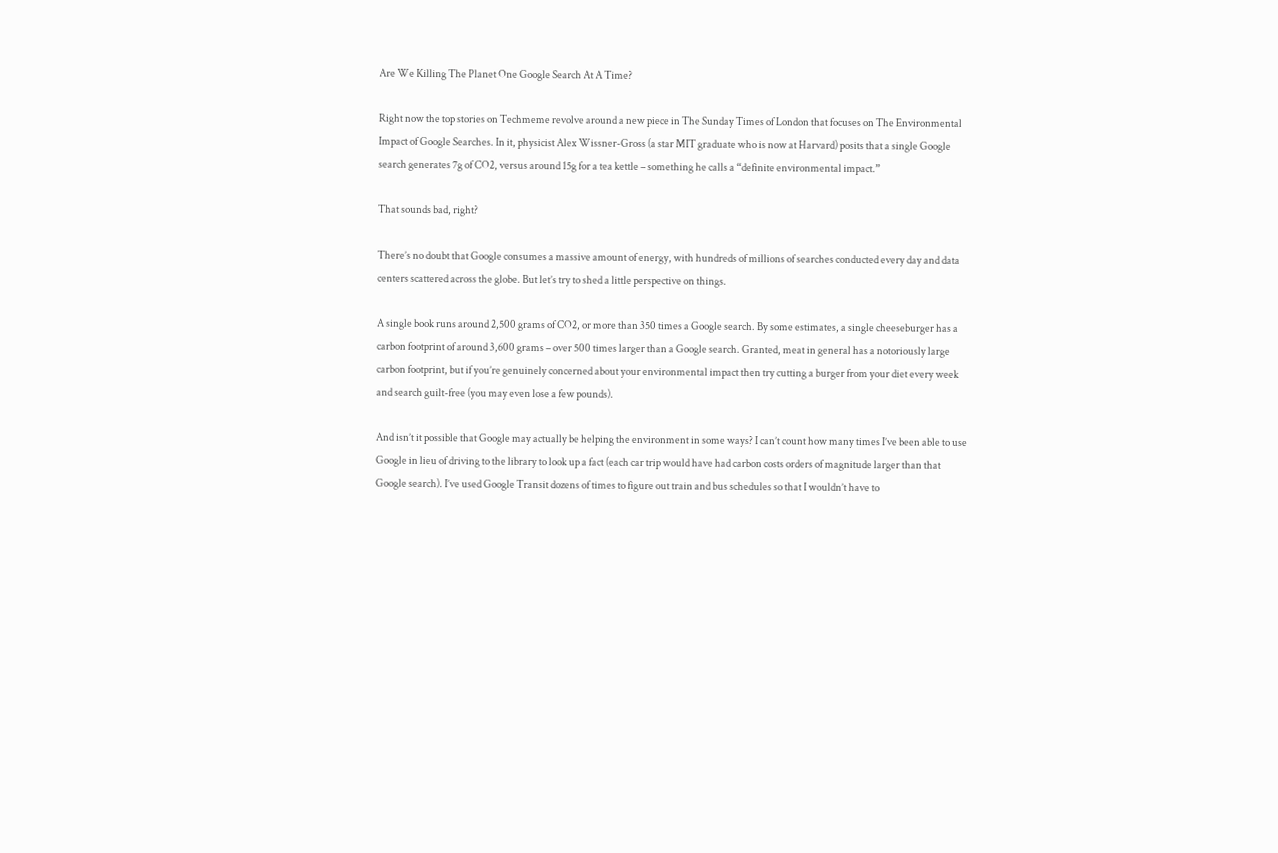Are We Killing The Planet One Google Search At A Time?

Right now the top stories on Techmeme revolve around a new piece in The Sunday Times of London that focuses on The Environmental Impact of Google Searches. In it, physicist Alex Wissner-Gross (a star MIT graduate who is now at Harvard) posits that a single Google search generates 7g of CO2, versus around 15g for a tea kettle – something he calls a “definite environmental impact.”

That sounds bad, right?

There’s no doubt that Google consumes a massive amount of energy, with hundreds of millions of searches conducted every day and data centers scattered across the globe. But let’s try to shed a little perspective on things.

A single book runs around 2,500 grams of CO2, or more than 350 times a Google search. By some estimates, a single cheeseburger has a carbon footprint of around 3,600 grams – over 500 times larger than a Google search. Granted, meat in general has a notoriously large carbon footprint, but if you’re genuinely concerned about your environmental impact then try cutting a burger from your diet every week and search guilt-free (you may even lose a few pounds).

And isn’t it possible that Google may actually be helping the environment in some ways? I can’t count how many times I’ve been able to use Google in lieu of driving to the library to look up a fact (each car trip would have had carbon costs orders of magnitude larger than that Google search). I’ve used Google Transit dozens of times to figure out train and bus schedules so that I wouldn’t have to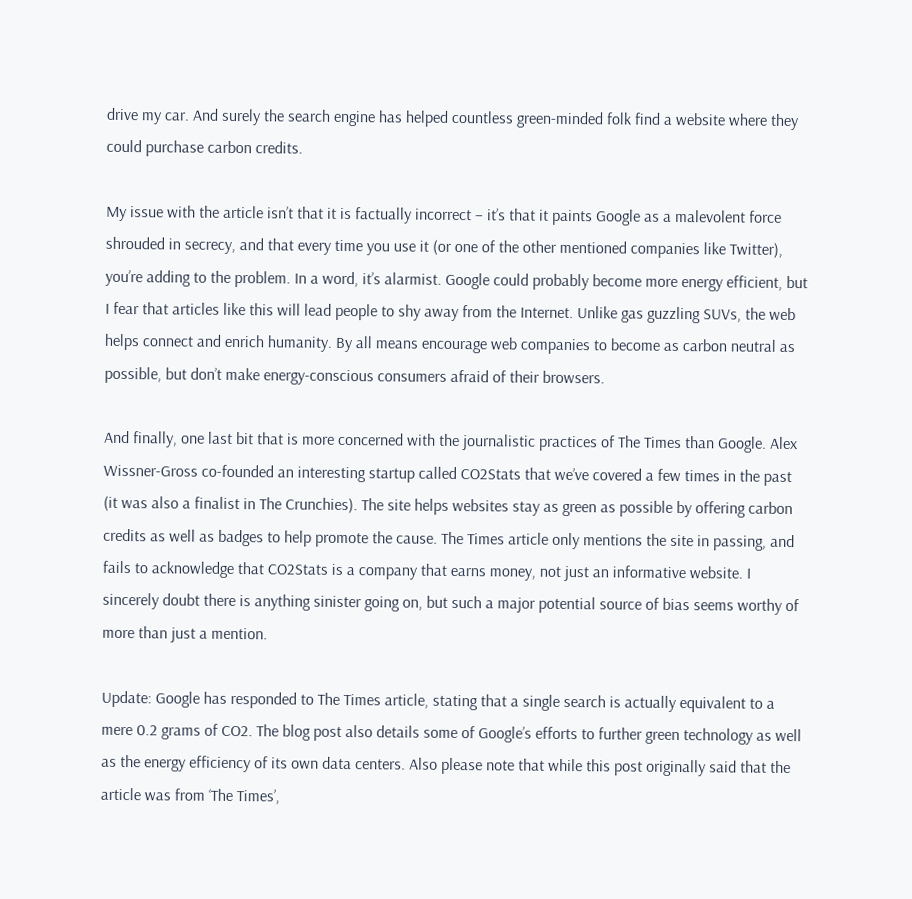drive my car. And surely the search engine has helped countless green-minded folk find a website where they could purchase carbon credits.

My issue with the article isn’t that it is factually incorrect – it’s that it paints Google as a malevolent force shrouded in secrecy, and that every time you use it (or one of the other mentioned companies like Twitter), you’re adding to the problem. In a word, it’s alarmist. Google could probably become more energy efficient, but I fear that articles like this will lead people to shy away from the Internet. Unlike gas guzzling SUVs, the web helps connect and enrich humanity. By all means encourage web companies to become as carbon neutral as possible, but don’t make energy-conscious consumers afraid of their browsers.

And finally, one last bit that is more concerned with the journalistic practices of The Times than Google. Alex Wissner-Gross co-founded an interesting startup called CO2Stats that we’ve covered a few times in the past (it was also a finalist in The Crunchies). The site helps websites stay as green as possible by offering carbon credits as well as badges to help promote the cause. The Times article only mentions the site in passing, and fails to acknowledge that CO2Stats is a company that earns money, not just an informative website. I sincerely doubt there is anything sinister going on, but such a major potential source of bias seems worthy of more than just a mention.

Update: Google has responded to The Times article, stating that a single search is actually equivalent to a mere 0.2 grams of CO2. The blog post also details some of Google’s efforts to further green technology as well as the energy efficiency of its own data centers. Also please note that while this post originally said that the article was from ‘The Times’,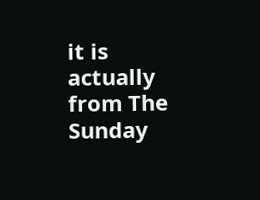it is actually from The Sunday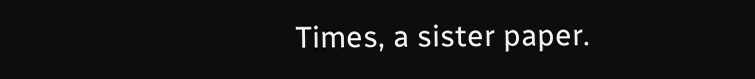Times, a sister paper.